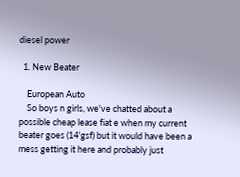diesel power

  1. New Beater

    European Auto
    So boys n girls, we've chatted about a possible cheap lease fiat e when my current beater goes (14'gsf) but it would have been a mess getting it here and probably just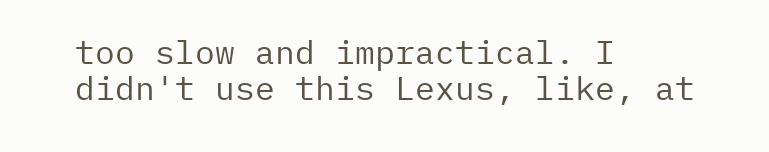too slow and impractical. I didn't use this Lexus, like, at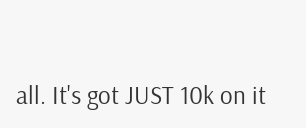all. It's got JUST 10k on it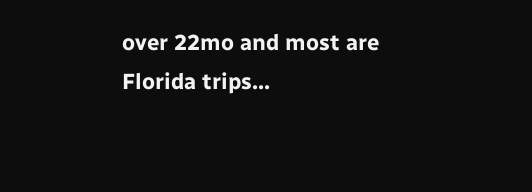over 22mo and most are Florida trips...